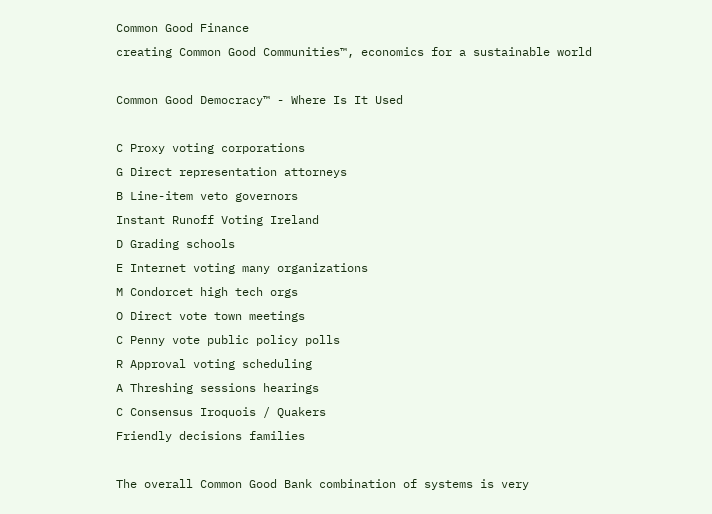Common Good Finance
creating Common Good Communities™, economics for a sustainable world

Common Good Democracy™ - Where Is It Used

C Proxy voting corporations
G Direct representation attorneys
B Line-item veto governors
Instant Runoff Voting Ireland
D Grading schools
E Internet voting many organizations
M Condorcet high tech orgs
O Direct vote town meetings
C Penny vote public policy polls
R Approval voting scheduling
A Threshing sessions hearings
C Consensus Iroquois / Quakers
Friendly decisions families

The overall Common Good Bank combination of systems is very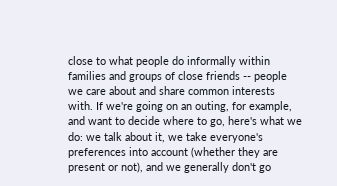close to what people do informally within families and groups of close friends -- people we care about and share common interests with. If we're going on an outing, for example, and want to decide where to go, here's what we do: we talk about it, we take everyone's preferences into account (whether they are present or not), and we generally don't go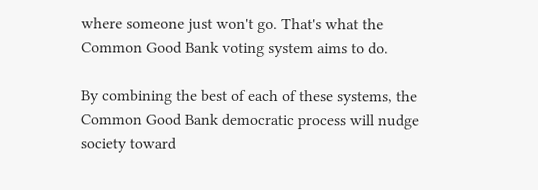where someone just won't go. That's what the Common Good Bank voting system aims to do.

By combining the best of each of these systems, the Common Good Bank democratic process will nudge society toward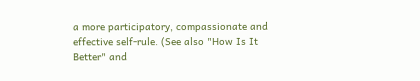a more participatory, compassionate and effective self-rule. (See also "How Is It Better" and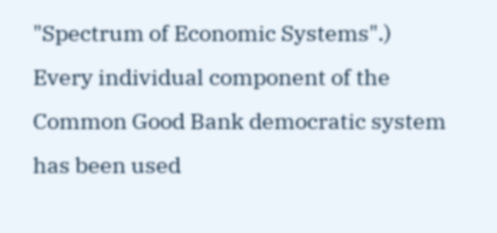"Spectrum of Economic Systems".) Every individual component of the Common Good Bank democratic system has been used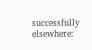successfully elsewhere: